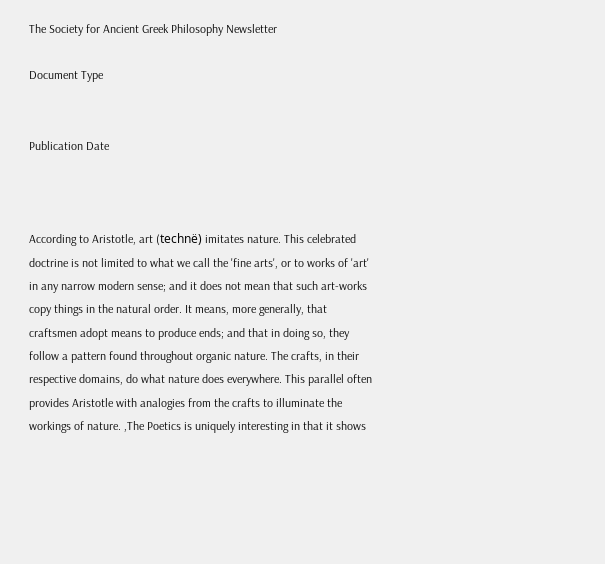The Society for Ancient Greek Philosophy Newsletter

Document Type


Publication Date



According to Aristotle, art (technë) imitates nature. This celebrated doctrine is not limited to what we call the 'fine arts', or to works of 'art' in any narrow modern sense; and it does not mean that such art-works copy things in the natural order. It means, more generally, that craftsmen adopt means to produce ends; and that in doing so, they follow a pattern found throughout organic nature. The crafts, in their respective domains, do what nature does everywhere. This parallel often provides Aristotle with analogies from the crafts to illuminate the workings of nature. ,The Poetics is uniquely interesting in that it shows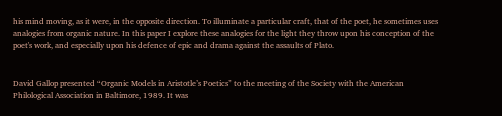his mind moving, as it were, in the opposite direction. To illuminate a particular craft, that of the poet, he sometimes uses analogies from organic nature. In this paper I explore these analogies for the light they throw upon his conception of the poet's work, and especially upon his defence of epic and drama against the assaults of Plato.


David Gallop presented “Organic Models in Aristotle’s Poetics” to the meeting of the Society with the American Philological Association in Baltimore, 1989. It was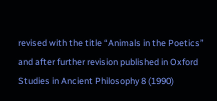revised with the title “Animals in the Poetics” and after further revision published in Oxford Studies in Ancient Philosophy 8 (1990)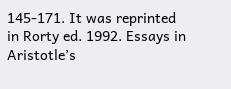145-171. It was reprinted in Rorty ed. 1992. Essays in Aristotle’s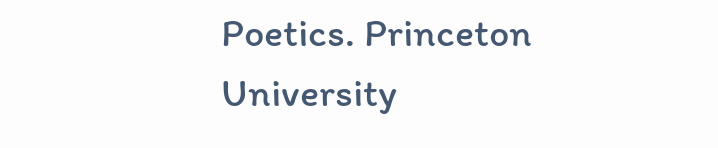Poetics. Princeton University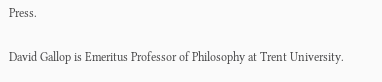Press.

David Gallop is Emeritus Professor of Philosophy at Trent University.